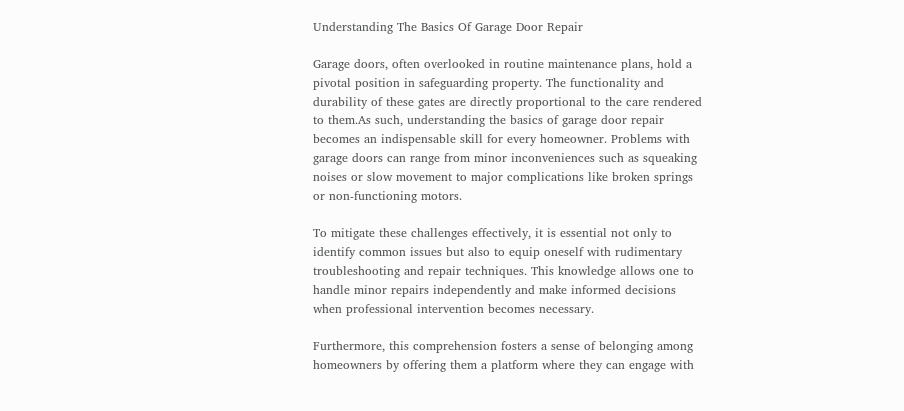Understanding The Basics Of Garage Door Repair

Garage doors, often overlooked in routine maintenance plans, hold a pivotal position in safeguarding property. The functionality and durability of these gates are directly proportional to the care rendered to them.As such, understanding the basics of garage door repair becomes an indispensable skill for every homeowner. Problems with garage doors can range from minor inconveniences such as squeaking noises or slow movement to major complications like broken springs or non-functioning motors.

To mitigate these challenges effectively, it is essential not only to identify common issues but also to equip oneself with rudimentary troubleshooting and repair techniques. This knowledge allows one to handle minor repairs independently and make informed decisions when professional intervention becomes necessary.

Furthermore, this comprehension fosters a sense of belonging among homeowners by offering them a platform where they can engage with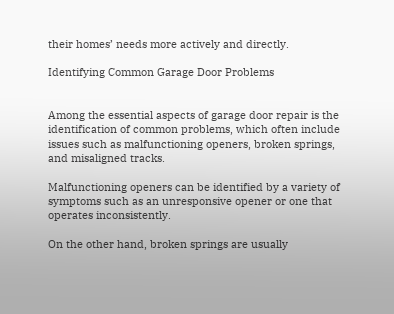their homes’ needs more actively and directly.

Identifying Common Garage Door Problems


Among the essential aspects of garage door repair is the identification of common problems, which often include issues such as malfunctioning openers, broken springs, and misaligned tracks.

Malfunctioning openers can be identified by a variety of symptoms such as an unresponsive opener or one that operates inconsistently.

On the other hand, broken springs are usually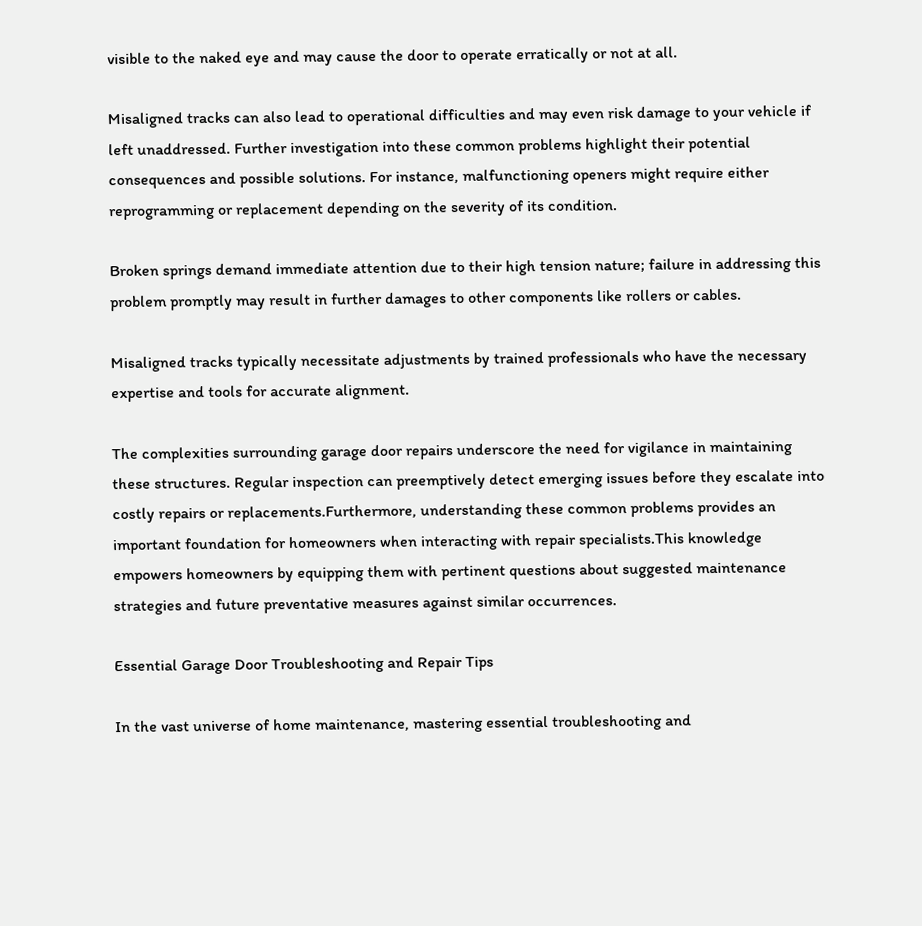visible to the naked eye and may cause the door to operate erratically or not at all.

Misaligned tracks can also lead to operational difficulties and may even risk damage to your vehicle if left unaddressed. Further investigation into these common problems highlight their potential consequences and possible solutions. For instance, malfunctioning openers might require either reprogramming or replacement depending on the severity of its condition.

Broken springs demand immediate attention due to their high tension nature; failure in addressing this problem promptly may result in further damages to other components like rollers or cables.

Misaligned tracks typically necessitate adjustments by trained professionals who have the necessary expertise and tools for accurate alignment.

The complexities surrounding garage door repairs underscore the need for vigilance in maintaining these structures. Regular inspection can preemptively detect emerging issues before they escalate into costly repairs or replacements.Furthermore, understanding these common problems provides an important foundation for homeowners when interacting with repair specialists.This knowledge empowers homeowners by equipping them with pertinent questions about suggested maintenance strategies and future preventative measures against similar occurrences.

Essential Garage Door Troubleshooting and Repair Tips

In the vast universe of home maintenance, mastering essential troubleshooting and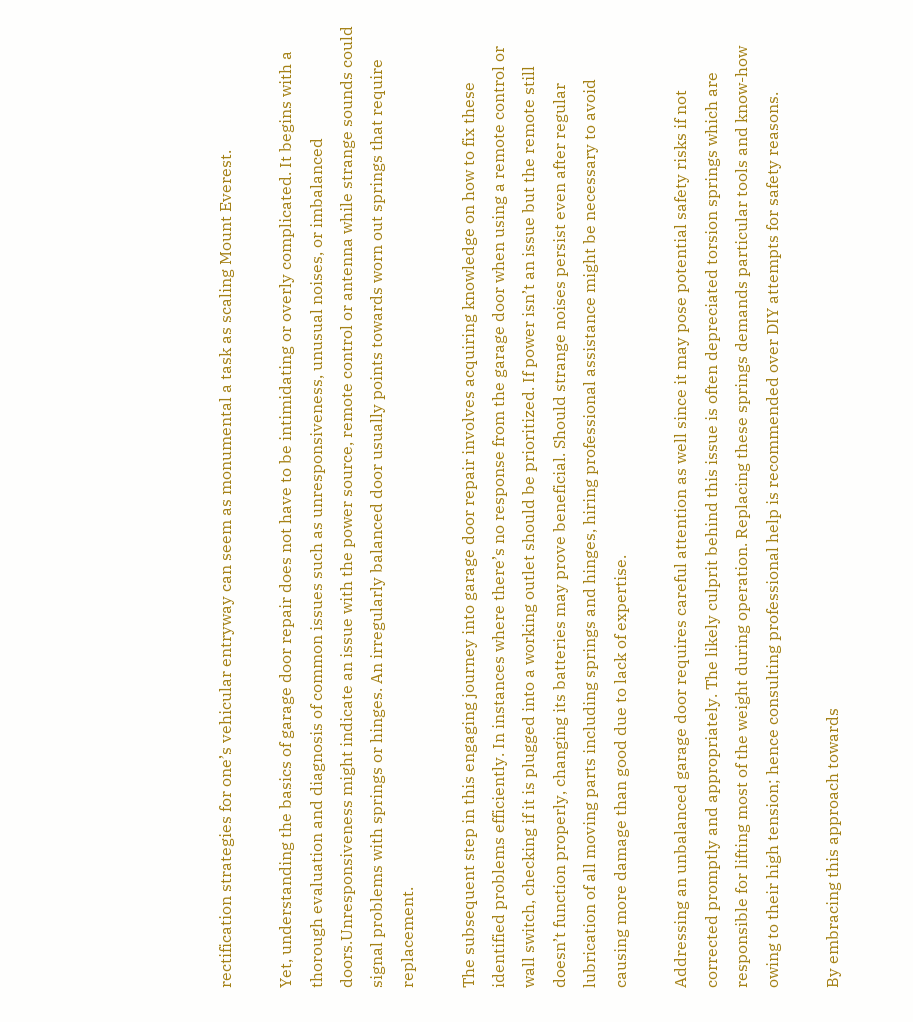rectification strategies for one’s vehicular entryway can seem as monumental a task as scaling Mount Everest.

Yet, understanding the basics of garage door repair does not have to be intimidating or overly complicated. It begins with a thorough evaluation and diagnosis of common issues such as unresponsiveness, unusual noises, or imbalanced doors.Unresponsiveness might indicate an issue with the power source, remote control or antenna while strange sounds could signal problems with springs or hinges. An irregularly balanced door usually points towards worn out springs that require replacement.

The subsequent step in this engaging journey into garage door repair involves acquiring knowledge on how to fix these identified problems efficiently. In instances where there’s no response from the garage door when using a remote control or wall switch, checking if it is plugged into a working outlet should be prioritized. If power isn’t an issue but the remote still doesn’t function properly, changing its batteries may prove beneficial. Should strange noises persist even after regular lubrication of all moving parts including springs and hinges, hiring professional assistance might be necessary to avoid causing more damage than good due to lack of expertise.

Addressing an unbalanced garage door requires careful attention as well since it may pose potential safety risks if not corrected promptly and appropriately. The likely culprit behind this issue is often depreciated torsion springs which are responsible for lifting most of the weight during operation. Replacing these springs demands particular tools and know-how owing to their high tension; hence consulting professional help is recommended over DIY attempts for safety reasons.

By embracing this approach towards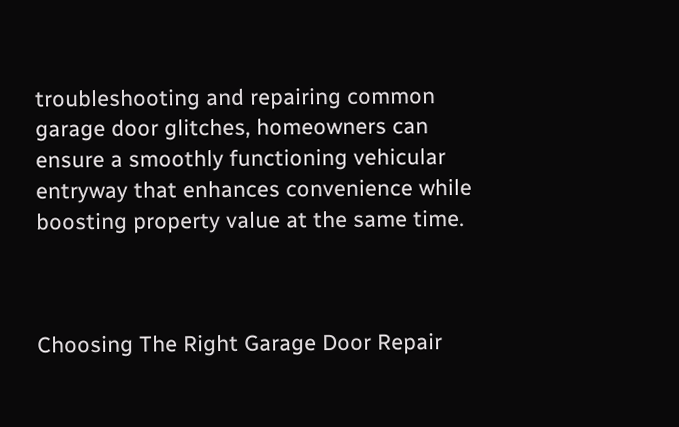troubleshooting and repairing common garage door glitches, homeowners can ensure a smoothly functioning vehicular entryway that enhances convenience while boosting property value at the same time.



Choosing The Right Garage Door Repair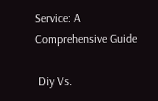Service: A Comprehensive Guide

 Diy Vs.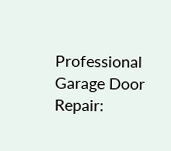Professional Garage Door Repair: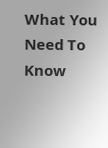What You Need To Know